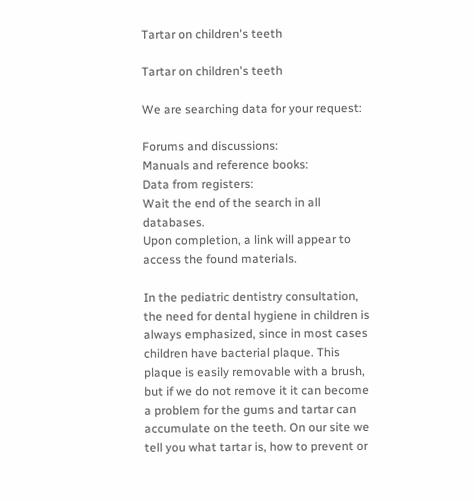Tartar on children's teeth

Tartar on children's teeth

We are searching data for your request:

Forums and discussions:
Manuals and reference books:
Data from registers:
Wait the end of the search in all databases.
Upon completion, a link will appear to access the found materials.

In the pediatric dentistry consultation, the need for dental hygiene in children is always emphasized, since in most cases children have bacterial plaque. This plaque is easily removable with a brush, but if we do not remove it it can become a problem for the gums and tartar can accumulate on the teeth. On our site we tell you what tartar is, how to prevent or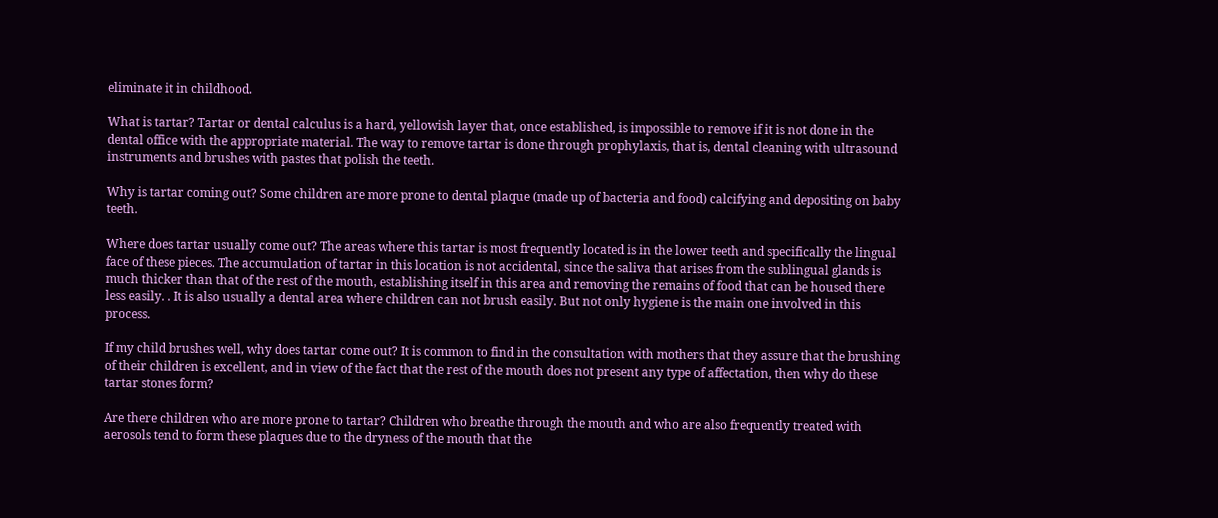eliminate it in childhood.

What is tartar? Tartar or dental calculus is a hard, yellowish layer that, once established, is impossible to remove if it is not done in the dental office with the appropriate material. The way to remove tartar is done through prophylaxis, that is, dental cleaning with ultrasound instruments and brushes with pastes that polish the teeth.

Why is tartar coming out? Some children are more prone to dental plaque (made up of bacteria and food) calcifying and depositing on baby teeth.

Where does tartar usually come out? The areas where this tartar is most frequently located is in the lower teeth and specifically the lingual face of these pieces. The accumulation of tartar in this location is not accidental, since the saliva that arises from the sublingual glands is much thicker than that of the rest of the mouth, establishing itself in this area and removing the remains of food that can be housed there less easily. . It is also usually a dental area where children can not brush easily. But not only hygiene is the main one involved in this process.

If my child brushes well, why does tartar come out? It is common to find in the consultation with mothers that they assure that the brushing of their children is excellent, and in view of the fact that the rest of the mouth does not present any type of affectation, then why do these tartar stones form?

Are there children who are more prone to tartar? Children who breathe through the mouth and who are also frequently treated with aerosols tend to form these plaques due to the dryness of the mouth that the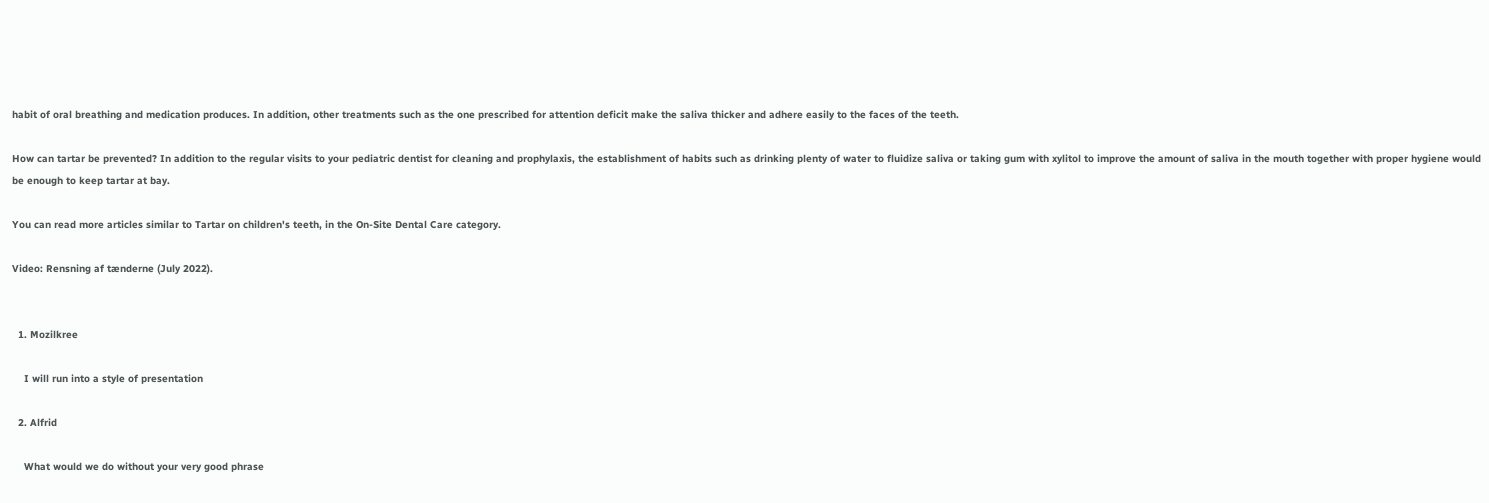habit of oral breathing and medication produces. In addition, other treatments such as the one prescribed for attention deficit make the saliva thicker and adhere easily to the faces of the teeth.

How can tartar be prevented? In addition to the regular visits to your pediatric dentist for cleaning and prophylaxis, the establishment of habits such as drinking plenty of water to fluidize saliva or taking gum with xylitol to improve the amount of saliva in the mouth together with proper hygiene would be enough to keep tartar at bay.

You can read more articles similar to Tartar on children's teeth, in the On-Site Dental Care category.

Video: Rensning af tænderne (July 2022).


  1. Mozilkree

    I will run into a style of presentation

  2. Alfrid

    What would we do without your very good phrase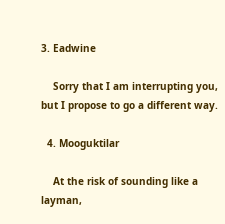3. Eadwine

    Sorry that I am interrupting you, but I propose to go a different way.

  4. Mooguktilar

    At the risk of sounding like a layman,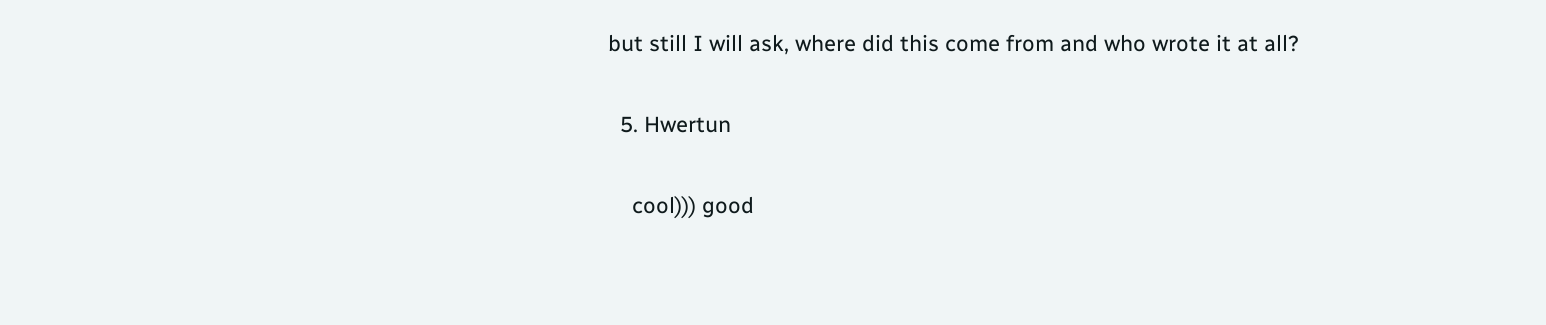but still I will ask, where did this come from and who wrote it at all?

  5. Hwertun

    cool))) good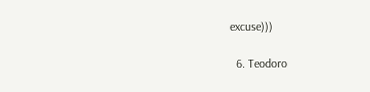excuse)))

  6. Teodoro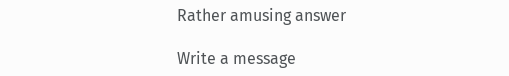Rather amusing answer

Write a message